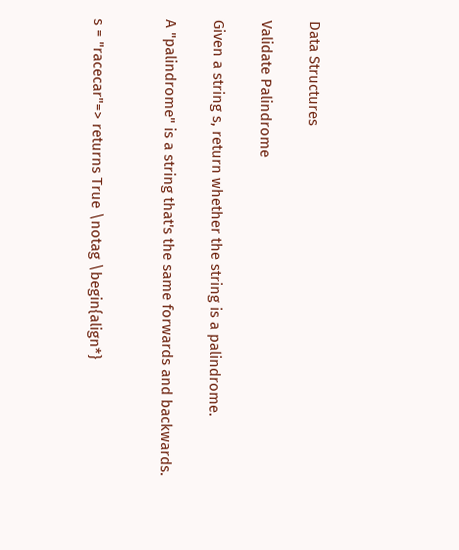Data Structures

Validate Palindrome

Given a string s, return whether the string is a palindrome.

A "palindrome" is a string that's the same forwards and backwards.


s = "racecar"=> returns True \notag \begin{align*}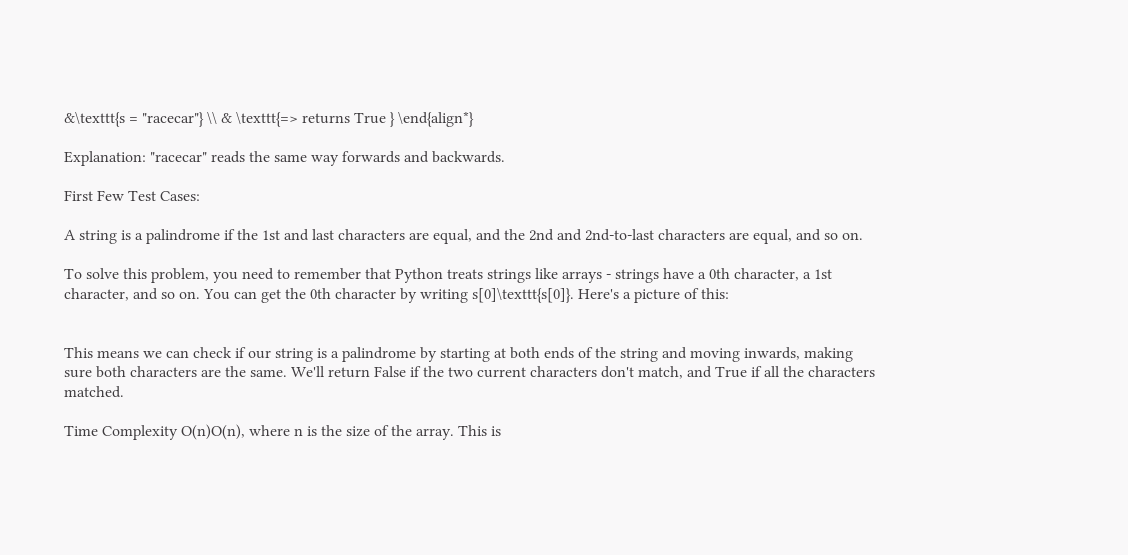&\texttt{s = "racecar"} \\ & \texttt{=> returns True } \end{align*}

Explanation: "racecar" reads the same way forwards and backwards.

First Few Test Cases:

A string is a palindrome if the 1st and last characters are equal, and the 2nd and 2nd-to-last characters are equal, and so on.

To solve this problem, you need to remember that Python treats strings like arrays - strings have a 0th character, a 1st character, and so on. You can get the 0th character by writing s[0]\texttt{s[0]}. Here's a picture of this:


This means we can check if our string is a palindrome by starting at both ends of the string and moving inwards, making sure both characters are the same. We'll return False if the two current characters don't match, and True if all the characters matched.

Time Complexity O(n)O(n), where n is the size of the array. This is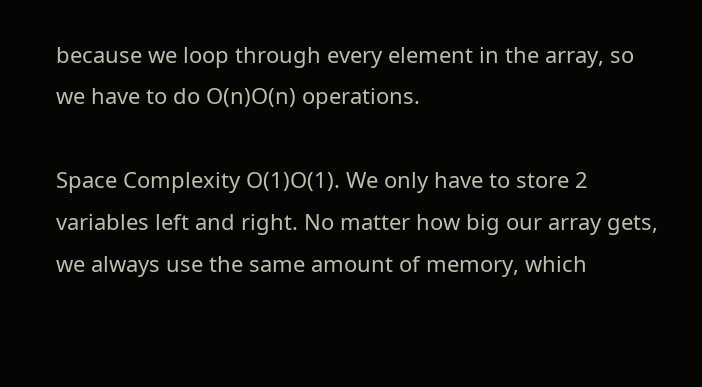because we loop through every element in the array, so we have to do O(n)O(n) operations.

Space Complexity O(1)O(1). We only have to store 2 variables left and right. No matter how big our array gets, we always use the same amount of memory, which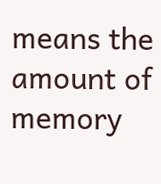means the amount of memory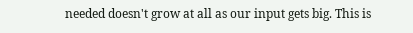needed doesn't grow at all as our input gets big. This is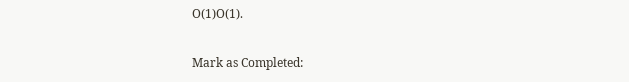O(1)O(1).

Mark as Completed: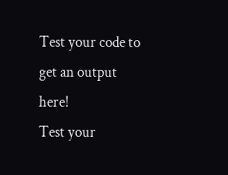Test your code to get an output here!
Test your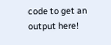code to get an output here!